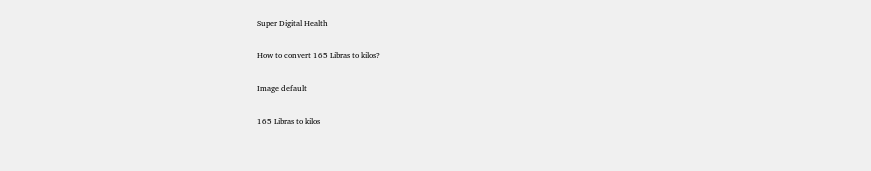Super Digital Health

How to convert 165 Libras to kilos?

Image default

165 Libras to kilos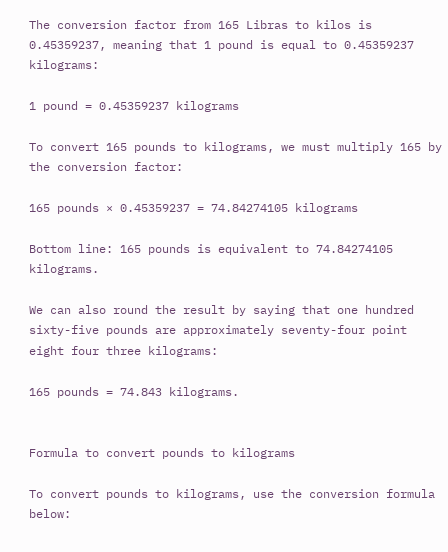The conversion factor from 165 Libras to kilos is 0.45359237, meaning that 1 pound is equal to 0.45359237 kilograms:

1 pound = 0.45359237 kilograms

To convert 165 pounds to kilograms, we must multiply 165 by the conversion factor:

165 pounds × 0.45359237 = 74.84274105 kilograms

Bottom line: 165 pounds is equivalent to 74.84274105 kilograms.

We can also round the result by saying that one hundred sixty-five pounds are approximately seventy-four point eight four three kilograms:

165 pounds = 74.843 kilograms.


Formula to convert pounds to kilograms

To convert pounds to kilograms, use the conversion formula below: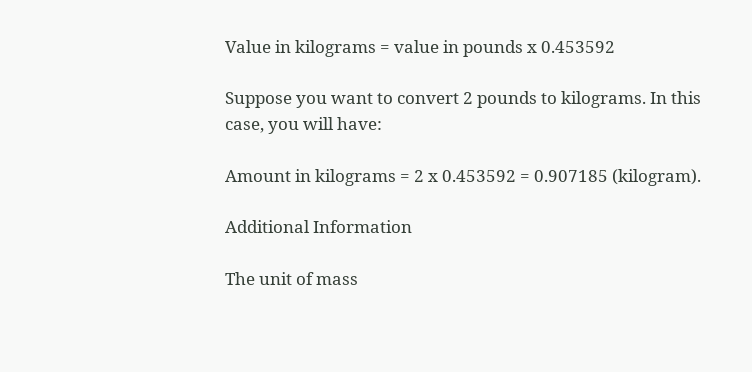Value in kilograms = value in pounds x 0.453592

Suppose you want to convert 2 pounds to kilograms. In this case, you will have:

Amount in kilograms = 2 x 0.453592 = 0.907185 (kilogram).

Additional Information

The unit of mass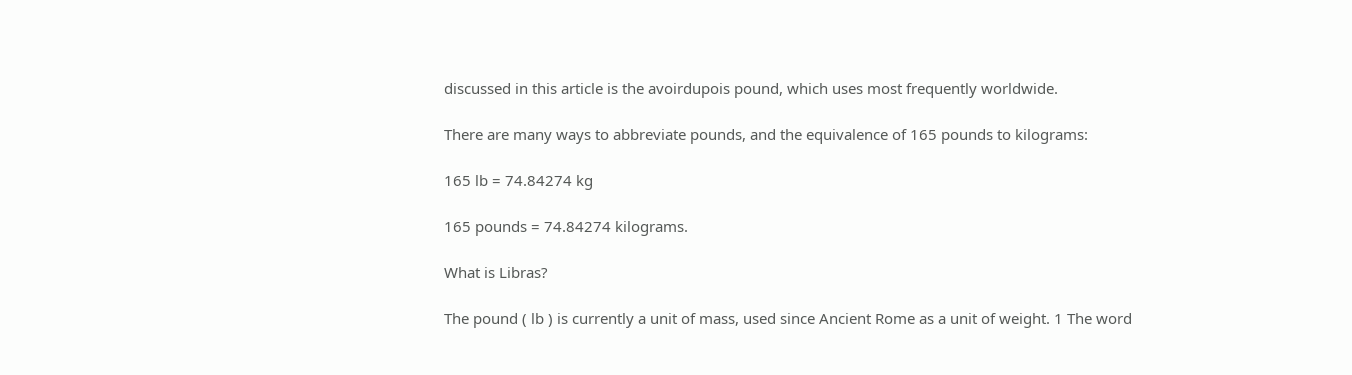discussed in this article is the avoirdupois pound, which uses most frequently worldwide.

There are many ways to abbreviate pounds, and the equivalence of 165 pounds to kilograms:

165 lb = 74.84274 kg

165 pounds = 74.84274 kilograms.

What is Libras?

The pound ( lb ) is currently a unit of mass, used since Ancient Rome as a unit of weight. 1 The word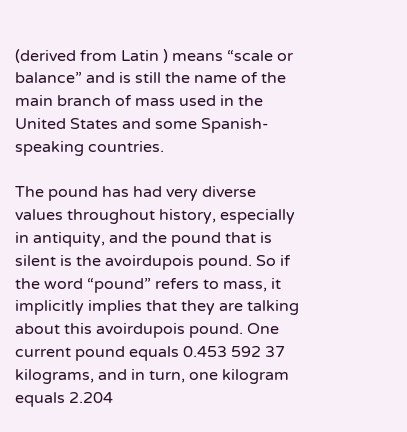(derived from Latin ) means “scale or balance” and is still the name of the main branch of mass used in the United States and some Spanish-speaking countries.

The pound has had very diverse values throughout history, especially in antiquity, and the pound that is silent is the avoirdupois pound. So if the word “pound” refers to mass, it implicitly implies that they are talking about this avoirdupois pound. One current pound equals 0.453 592 37 kilograms, and in turn, one kilogram equals 2.204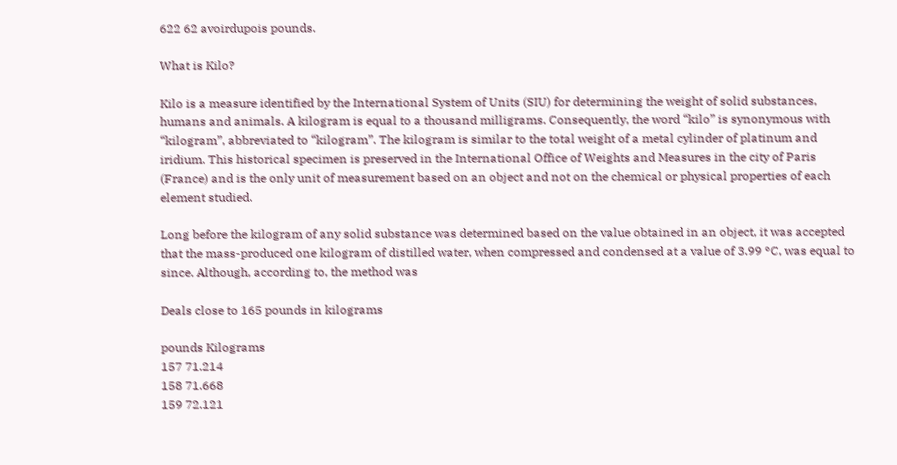622 62 avoirdupois pounds.

What is Kilo?

Kilo is a measure identified by the International System of Units (SIU) for determining the weight of solid substances, humans and animals. A kilogram is equal to a thousand milligrams. Consequently, the word “kilo” is synonymous with “kilogram”, abbreviated to “kilogram”. The kilogram is similar to the total weight of a metal cylinder of platinum and iridium. This historical specimen is preserved in the International Office of Weights and Measures in the city of Paris (France) and is the only unit of measurement based on an object and not on the chemical or physical properties of each element studied.

Long before the kilogram of any solid substance was determined based on the value obtained in an object, it was accepted that the mass-produced one kilogram of distilled water, when compressed and condensed at a value of 3.99 °C, was equal to since. Although, according to, the method was

Deals close to 165 pounds in kilograms

pounds Kilograms
157 71.214
158 71.668
159 72.121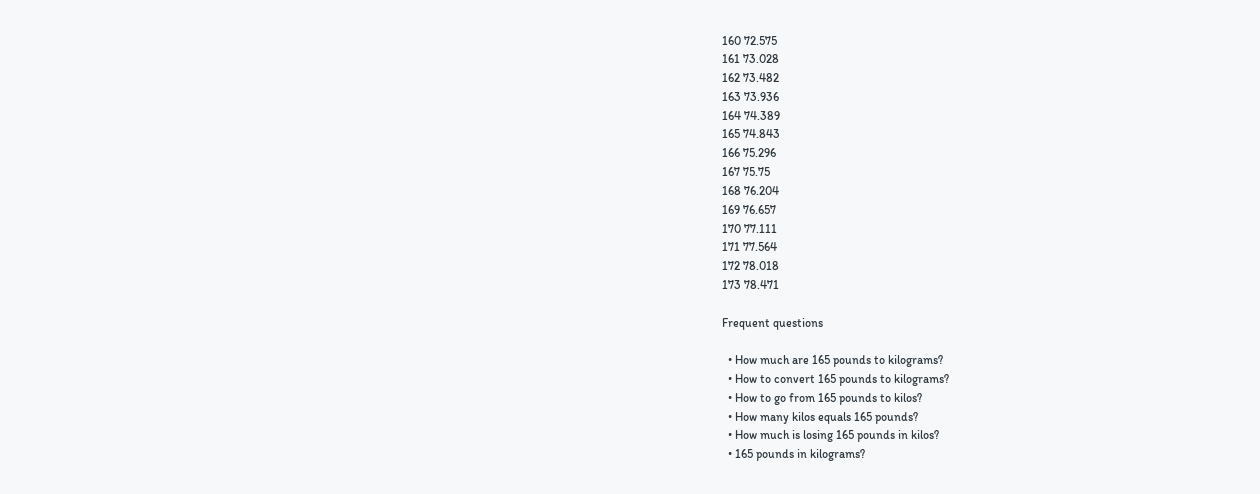160 72.575
161 73.028
162 73.482
163 73.936
164 74.389
165 74.843
166 75.296
167 75.75
168 76.204
169 76.657
170 77.111
171 77.564
172 78.018
173 78.471

Frequent questions

  • How much are 165 pounds to kilograms?
  • How to convert 165 pounds to kilograms?
  • How to go from 165 pounds to kilos?
  • How many kilos equals 165 pounds?
  • How much is losing 165 pounds in kilos?
  • 165 pounds in kilograms?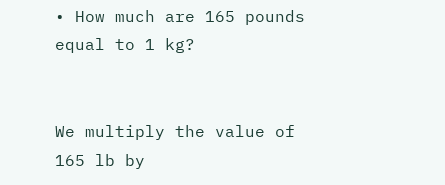• How much are 165 pounds equal to 1 kg?


We multiply the value of 165 lb by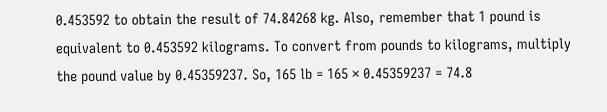0.453592 to obtain the result of 74.84268 kg. Also, remember that 1 pound is equivalent to 0.453592 kilograms. To convert from pounds to kilograms, multiply the pound value by 0.45359237. So, 165 lb = 165 × 0.45359237 = 74.8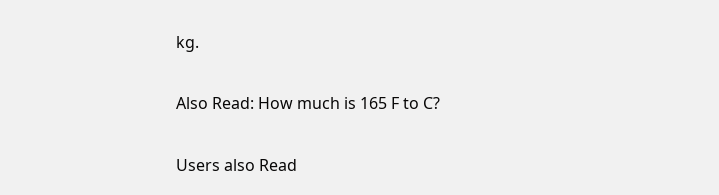kg.

Also Read: How much is 165 F to C?

Users also Read